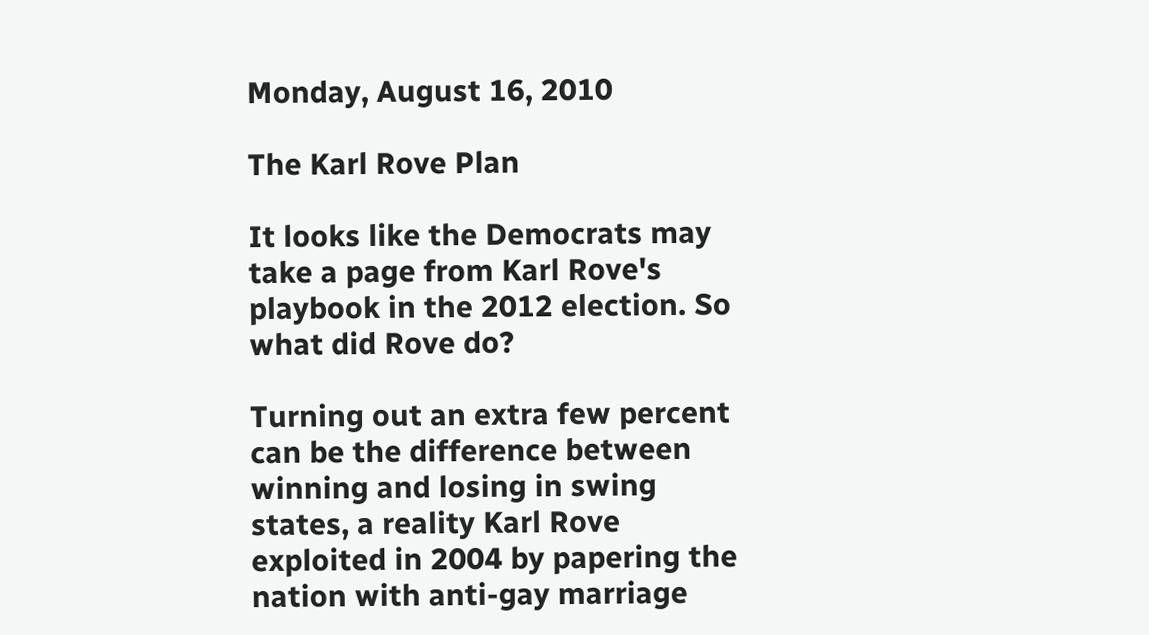Monday, August 16, 2010

The Karl Rove Plan

It looks like the Democrats may take a page from Karl Rove's playbook in the 2012 election. So what did Rove do?

Turning out an extra few percent can be the difference between winning and losing in swing states, a reality Karl Rove exploited in 2004 by papering the nation with anti-gay marriage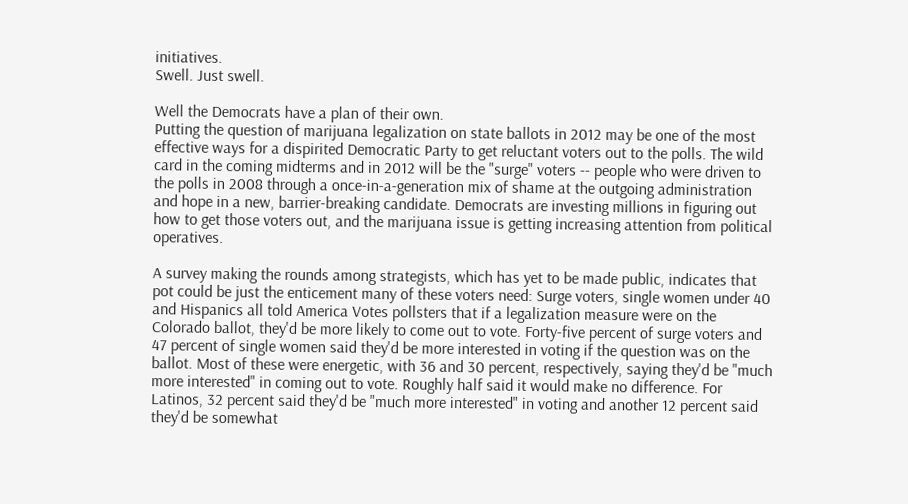initiatives.
Swell. Just swell.

Well the Democrats have a plan of their own.
Putting the question of marijuana legalization on state ballots in 2012 may be one of the most effective ways for a dispirited Democratic Party to get reluctant voters out to the polls. The wild card in the coming midterms and in 2012 will be the "surge" voters -- people who were driven to the polls in 2008 through a once-in-a-generation mix of shame at the outgoing administration and hope in a new, barrier-breaking candidate. Democrats are investing millions in figuring out how to get those voters out, and the marijuana issue is getting increasing attention from political operatives.

A survey making the rounds among strategists, which has yet to be made public, indicates that pot could be just the enticement many of these voters need: Surge voters, single women under 40 and Hispanics all told America Votes pollsters that if a legalization measure were on the Colorado ballot, they'd be more likely to come out to vote. Forty-five percent of surge voters and 47 percent of single women said they'd be more interested in voting if the question was on the ballot. Most of these were energetic, with 36 and 30 percent, respectively, saying they'd be "much more interested" in coming out to vote. Roughly half said it would make no difference. For Latinos, 32 percent said they'd be "much more interested" in voting and another 12 percent said they'd be somewhat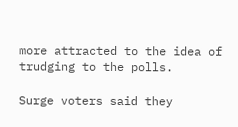more attracted to the idea of trudging to the polls.

Surge voters said they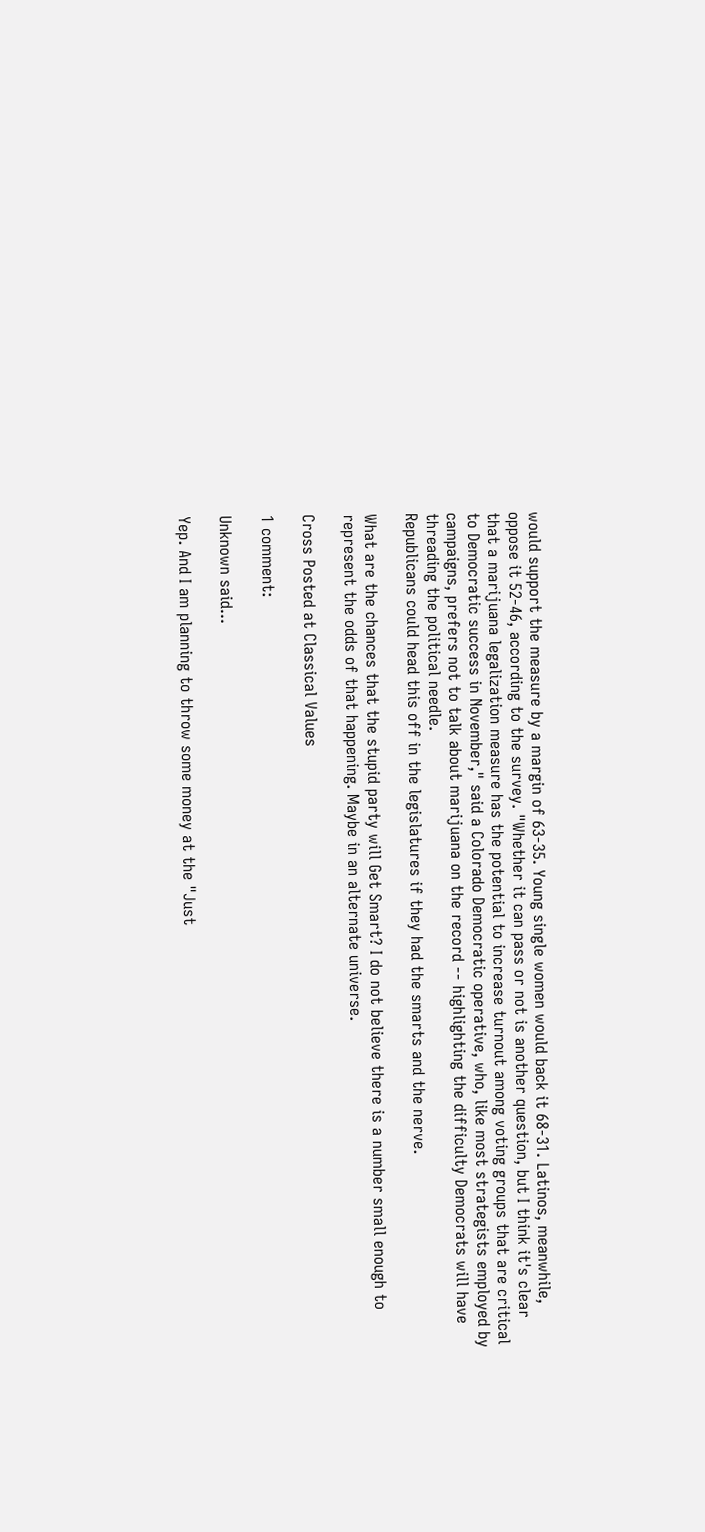would support the measure by a margin of 63-35. Young single women would back it 68-31. Latinos, meanwhile, oppose it 52-46, according to the survey. "Whether it can pass or not is another question, but I think it's clear that a marijuana legalization measure has the potential to increase turnout among voting groups that are critical to Democratic success in November," said a Colorado Democratic operative, who, like most strategists employed by campaigns, prefers not to talk about marijuana on the record -- highlighting the difficulty Democrats will have threading the political needle.
Republicans could head this off in the legislatures if they had the smarts and the nerve.

What are the chances that the stupid party will Get Smart? I do not believe there is a number small enough to represent the odds of that happening. Maybe in an alternate universe.

Cross Posted at Classical Values

1 comment:

Unknown said...

Yep. And I am planning to throw some money at the "Just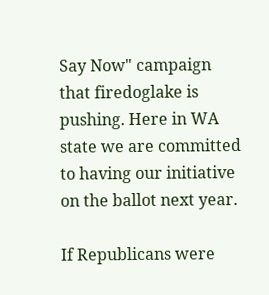Say Now" campaign that firedoglake is pushing. Here in WA state we are committed to having our initiative on the ballot next year.

If Republicans were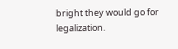bright they would go for legalization.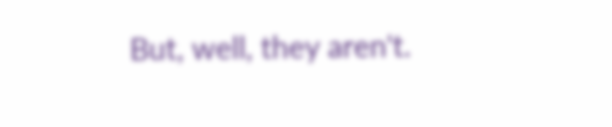But, well, they aren't.